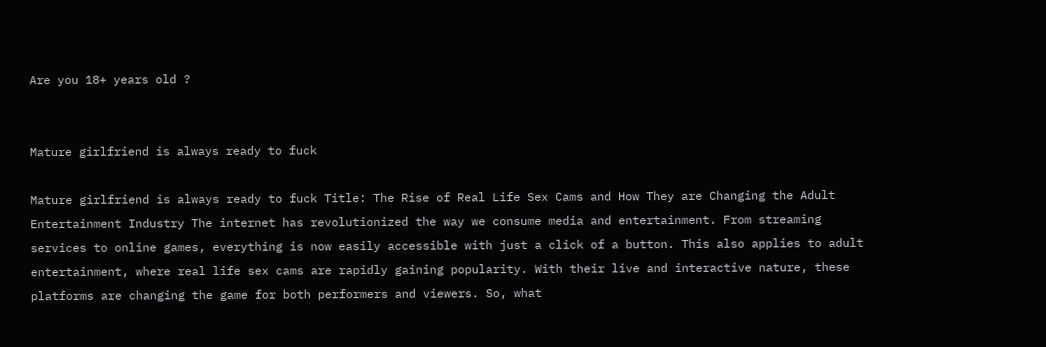Are you 18+ years old ?


Mature girlfriend is always ready to fuck

Mature girlfriend is always ready to fuck Title: The Rise of Real Life Sex Cams and How They are Changing the Adult Entertainment Industry The internet has revolutionized the way we consume media and entertainment. From streaming services to online games, everything is now easily accessible with just a click of a button. This also applies to adult entertainment, where real life sex cams are rapidly gaining popularity. With their live and interactive nature, these platforms are changing the game for both performers and viewers. So, what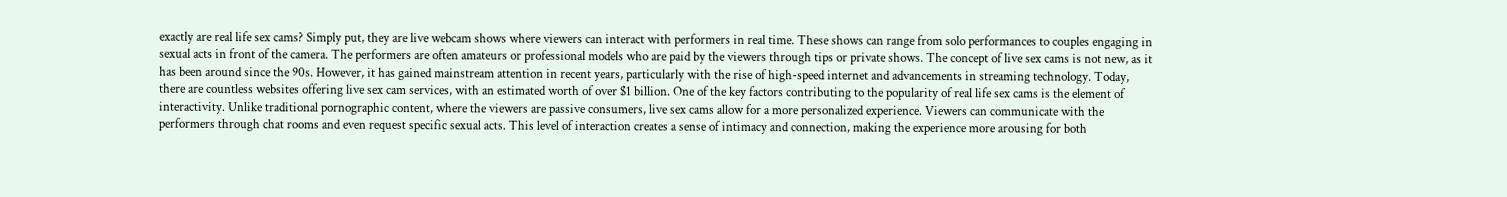exactly are real life sex cams? Simply put, they are live webcam shows where viewers can interact with performers in real time. These shows can range from solo performances to couples engaging in sexual acts in front of the camera. The performers are often amateurs or professional models who are paid by the viewers through tips or private shows. The concept of live sex cams is not new, as it has been around since the 90s. However, it has gained mainstream attention in recent years, particularly with the rise of high-speed internet and advancements in streaming technology. Today, there are countless websites offering live sex cam services, with an estimated worth of over $1 billion. One of the key factors contributing to the popularity of real life sex cams is the element of interactivity. Unlike traditional pornographic content, where the viewers are passive consumers, live sex cams allow for a more personalized experience. Viewers can communicate with the performers through chat rooms and even request specific sexual acts. This level of interaction creates a sense of intimacy and connection, making the experience more arousing for both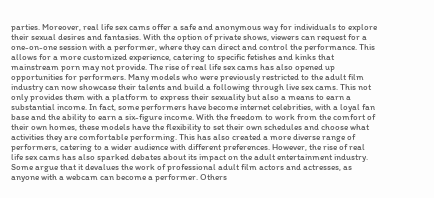parties. Moreover, real life sex cams offer a safe and anonymous way for individuals to explore their sexual desires and fantasies. With the option of private shows, viewers can request for a one-on-one session with a performer, where they can direct and control the performance. This allows for a more customized experience, catering to specific fetishes and kinks that mainstream porn may not provide. The rise of real life sex cams has also opened up opportunities for performers. Many models who were previously restricted to the adult film industry can now showcase their talents and build a following through live sex cams. This not only provides them with a platform to express their sexuality but also a means to earn a substantial income. In fact, some performers have become internet celebrities, with a loyal fan base and the ability to earn a six-figure income. With the freedom to work from the comfort of their own homes, these models have the flexibility to set their own schedules and choose what activities they are comfortable performing. This has also created a more diverse range of performers, catering to a wider audience with different preferences. However, the rise of real life sex cams has also sparked debates about its impact on the adult entertainment industry. Some argue that it devalues the work of professional adult film actors and actresses, as anyone with a webcam can become a performer. Others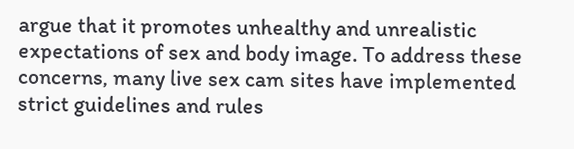argue that it promotes unhealthy and unrealistic expectations of sex and body image. To address these concerns, many live sex cam sites have implemented strict guidelines and rules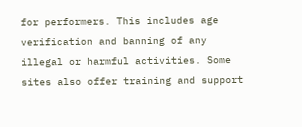for performers. This includes age verification and banning of any illegal or harmful activities. Some sites also offer training and support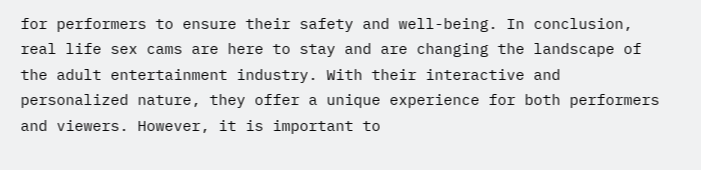for performers to ensure their safety and well-being. In conclusion, real life sex cams are here to stay and are changing the landscape of the adult entertainment industry. With their interactive and personalized nature, they offer a unique experience for both performers and viewers. However, it is important to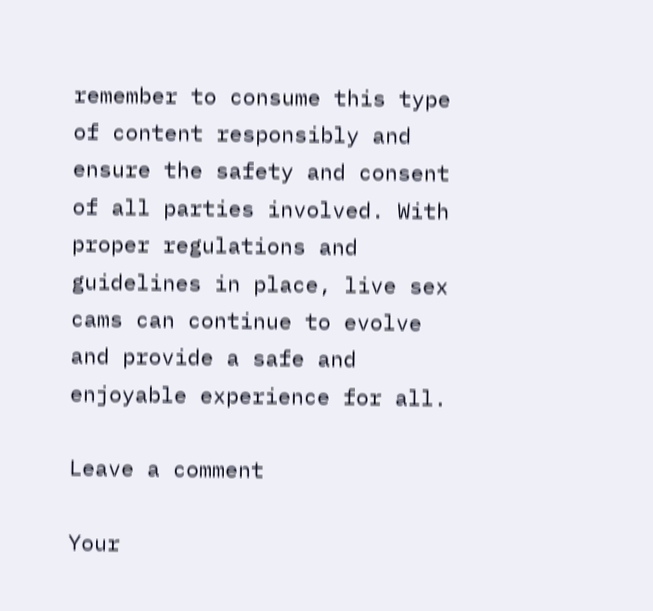remember to consume this type of content responsibly and ensure the safety and consent of all parties involved. With proper regulations and guidelines in place, live sex cams can continue to evolve and provide a safe and enjoyable experience for all.

Leave a comment

Your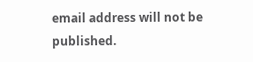email address will not be published.